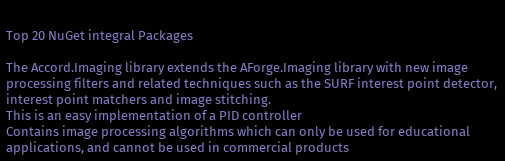Top 20 NuGet integral Packages

The Accord.Imaging library extends the AForge.Imaging library with new image processing filters and related techniques such as the SURF interest point detector, interest point matchers and image stitching.
This is an easy implementation of a PID controller
Contains image processing algorithms which can only be used for educational applications, and cannot be used in commercial products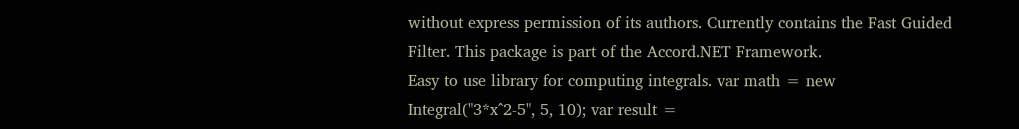without express permission of its authors. Currently contains the Fast Guided Filter. This package is part of the Accord.NET Framework.
Easy to use library for computing integrals. var math = new Integral("3*x^2-5", 5, 10); var result =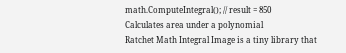math.ComputeIntegral(); // result = 850
Calculates area under a polynomial
Ratchet Math Integral Image is a tiny library that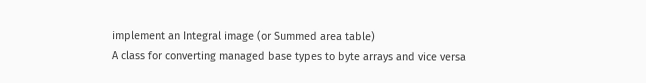implement an Integral image (or Summed area table)
A class for converting managed base types to byte arrays and vice versa